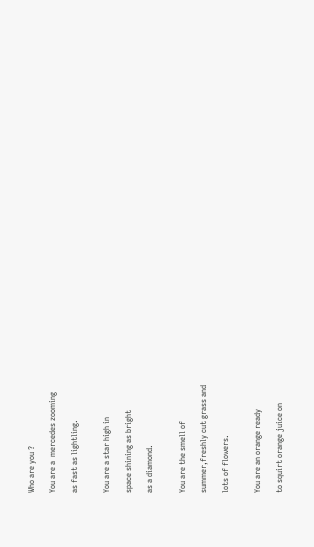Who are you ?

You are a  mercedes zooming

as fast as lightling.


You are a star high in

space shining as bright

as a diamond.


You are the smell of

summer,freshly cut grass and

lots of flowers.


You are an orange ready

to squirt orange juice on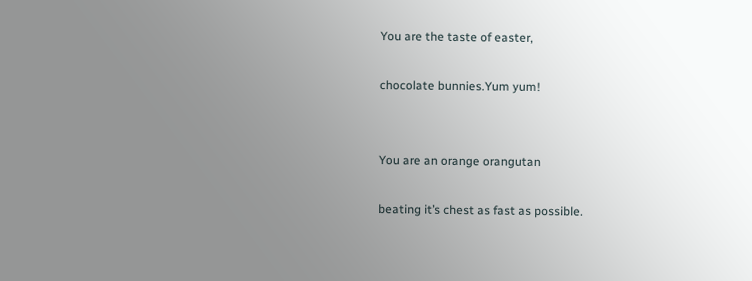You are the taste of easter,

chocolate bunnies.Yum yum!


You are an orange orangutan

beating it’s chest as fast as possible.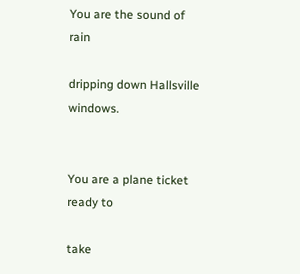You are the sound of rain

dripping down Hallsville windows.


You are a plane ticket ready to

take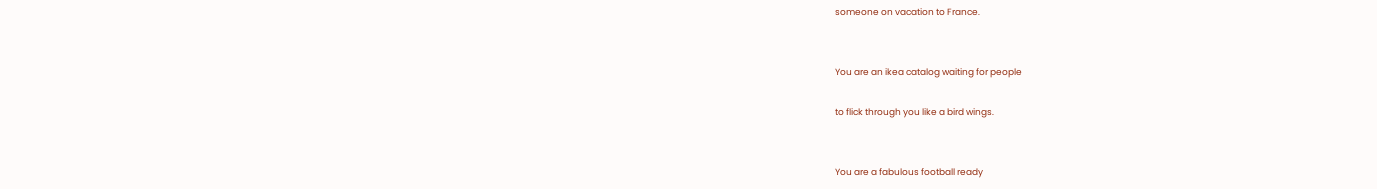someone on vacation to France.


You are an ikea catalog waiting for people

to flick through you like a bird wings.


You are a fabulous football ready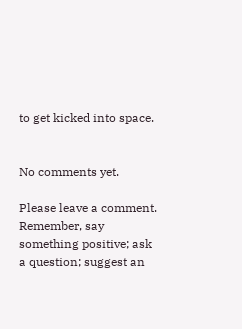to get kicked into space.


No comments yet.

Please leave a comment. Remember, say something positive; ask a question; suggest an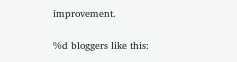improvement.

%d bloggers like this: